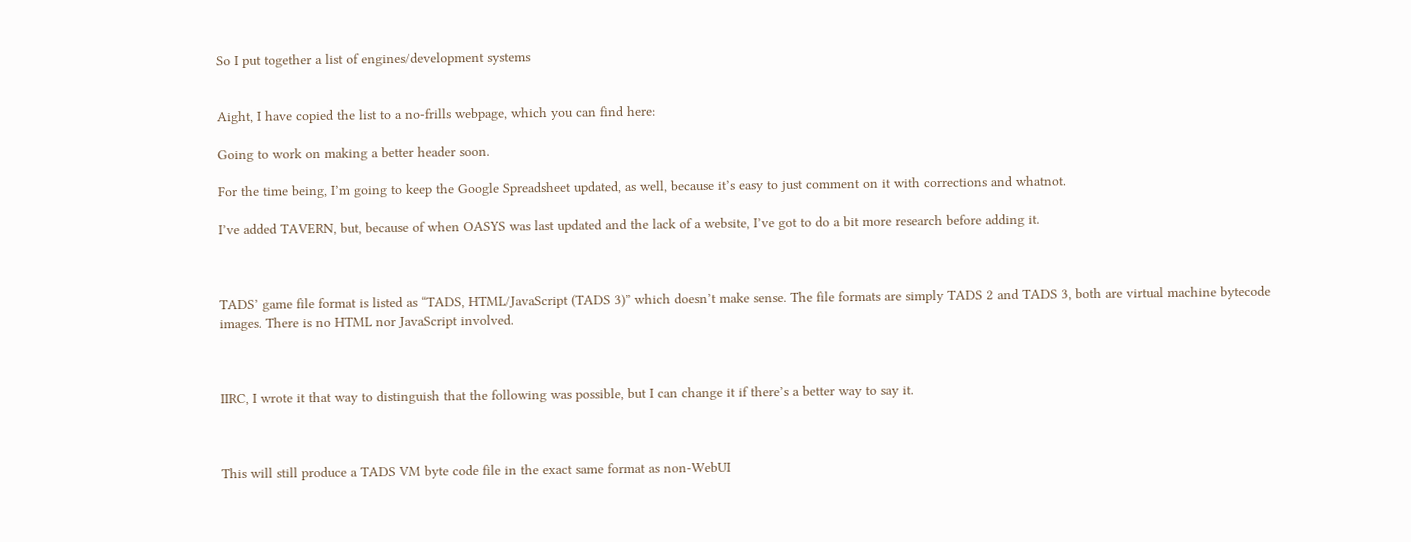So I put together a list of engines/development systems


Aight, I have copied the list to a no-frills webpage, which you can find here:

Going to work on making a better header soon.

For the time being, I’m going to keep the Google Spreadsheet updated, as well, because it’s easy to just comment on it with corrections and whatnot.

I’ve added TAVERN, but, because of when OASYS was last updated and the lack of a website, I’ve got to do a bit more research before adding it.



TADS’ game file format is listed as “TADS, HTML/JavaScript (TADS 3)” which doesn’t make sense. The file formats are simply TADS 2 and TADS 3, both are virtual machine bytecode images. There is no HTML nor JavaScript involved.



IIRC, I wrote it that way to distinguish that the following was possible, but I can change it if there’s a better way to say it.



This will still produce a TADS VM byte code file in the exact same format as non-WebUI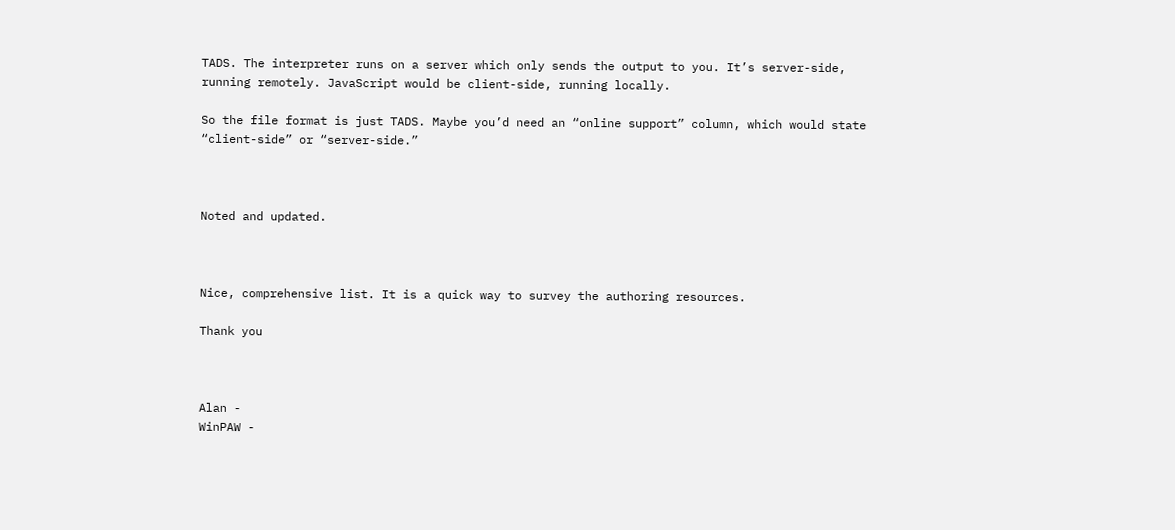TADS. The interpreter runs on a server which only sends the output to you. It’s server-side, running remotely. JavaScript would be client-side, running locally.

So the file format is just TADS. Maybe you’d need an “online support” column, which would state “client-side” or “server-side.”



Noted and updated.



Nice, comprehensive list. It is a quick way to survey the authoring resources.

Thank you



Alan -
WinPAW -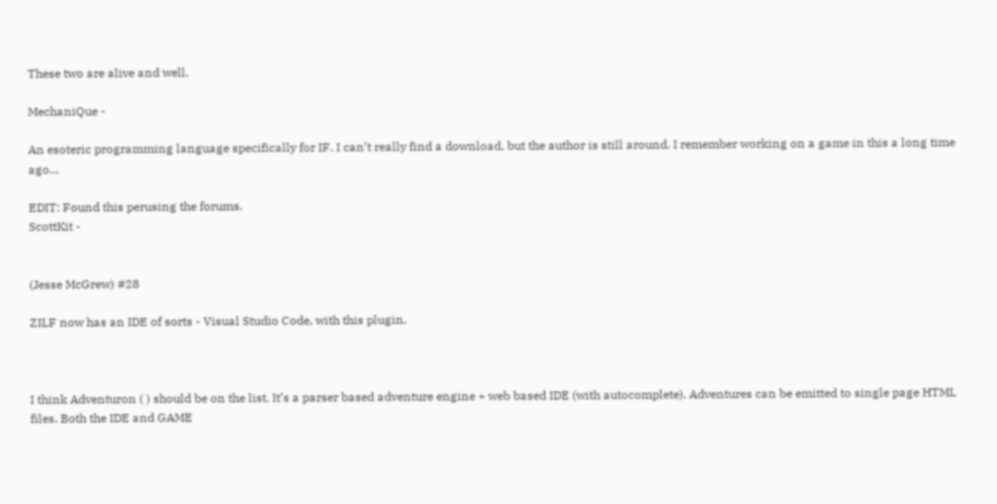These two are alive and well.

MechaniQue -

An esoteric programming language specifically for IF. I can’t really find a download, but the author is still around. I remember working on a game in this a long time ago…

EDIT: Found this perusing the forums.
ScottKit -


(Jesse McGrew) #28

ZILF now has an IDE of sorts - Visual Studio Code, with this plugin.



I think Adventuron ( ) should be on the list. It’s a parser based adventure engine + web based IDE (with autocomplete). Adventures can be emitted to single page HTML files. Both the IDE and GAME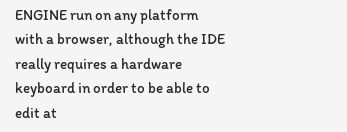ENGINE run on any platform with a browser, although the IDE really requires a hardware keyboard in order to be able to edit at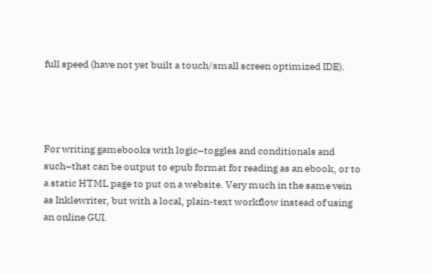full speed (have not yet built a touch/small screen optimized IDE).




For writing gamebooks with logic–toggles and conditionals and such–that can be output to epub format for reading as an ebook, or to a static HTML page to put on a website. Very much in the same vein as Inklewriter, but with a local, plain-text workflow instead of using an online GUI.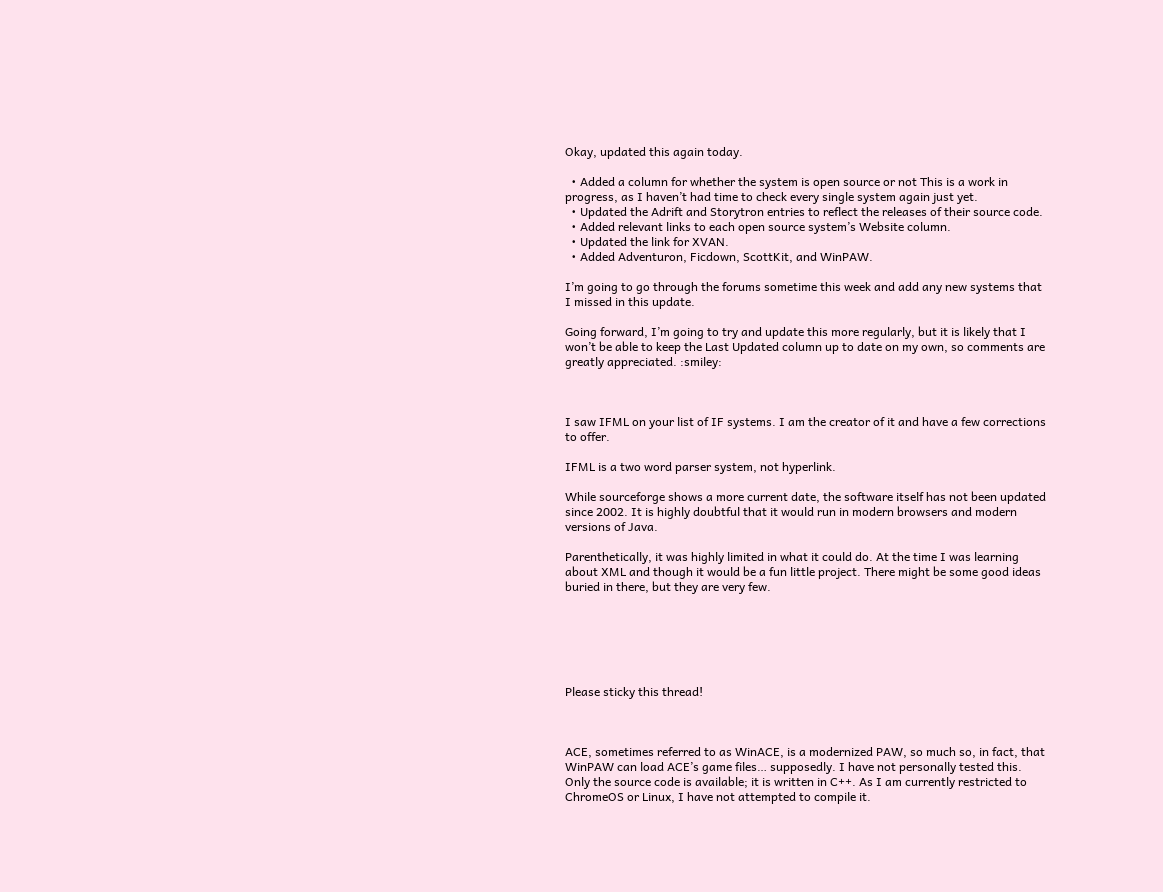Okay, updated this again today.

  • Added a column for whether the system is open source or not This is a work in progress, as I haven’t had time to check every single system again just yet.
  • Updated the Adrift and Storytron entries to reflect the releases of their source code.
  • Added relevant links to each open source system’s Website column.
  • Updated the link for XVAN.
  • Added Adventuron, Ficdown, ScottKit, and WinPAW.

I’m going to go through the forums sometime this week and add any new systems that I missed in this update.

Going forward, I’m going to try and update this more regularly, but it is likely that I won’t be able to keep the Last Updated column up to date on my own, so comments are greatly appreciated. :smiley:



I saw IFML on your list of IF systems. I am the creator of it and have a few corrections to offer.

IFML is a two word parser system, not hyperlink.

While sourceforge shows a more current date, the software itself has not been updated since 2002. It is highly doubtful that it would run in modern browsers and modern versions of Java.

Parenthetically, it was highly limited in what it could do. At the time I was learning about XML and though it would be a fun little project. There might be some good ideas buried in there, but they are very few.






Please sticky this thread!



ACE, sometimes referred to as WinACE, is a modernized PAW, so much so, in fact, that WinPAW can load ACE’s game files… supposedly. I have not personally tested this. Only the source code is available; it is written in C++. As I am currently restricted to ChromeOS or Linux, I have not attempted to compile it.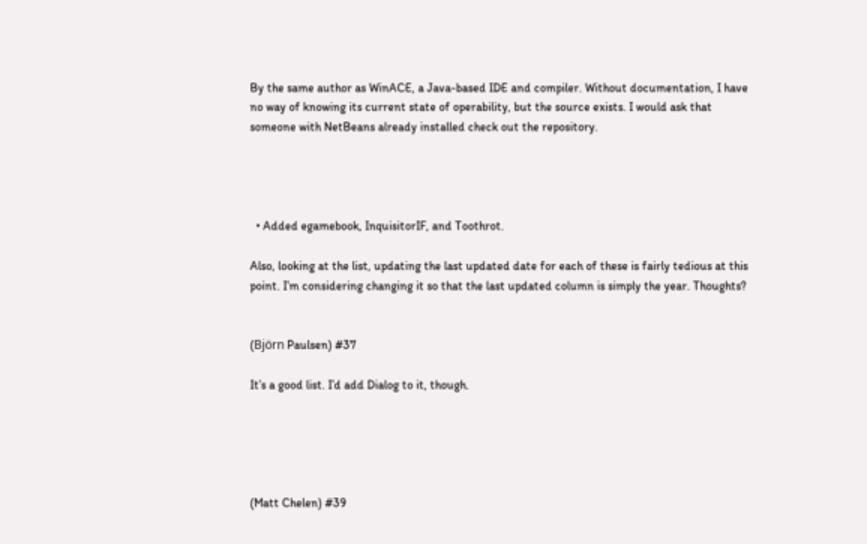By the same author as WinACE, a Java-based IDE and compiler. Without documentation, I have no way of knowing its current state of operability, but the source exists. I would ask that someone with NetBeans already installed check out the repository.




  • Added egamebook, InquisitorIF, and Toothrot.

Also, looking at the list, updating the last updated date for each of these is fairly tedious at this point. I’m considering changing it so that the last updated column is simply the year. Thoughts?


(Björn Paulsen) #37

It’s a good list. I’d add Dialog to it, though.





(Matt Chelen) #39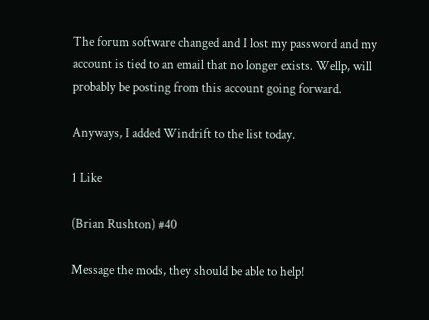The forum software changed and I lost my password and my account is tied to an email that no longer exists. Wellp, will probably be posting from this account going forward.

Anyways, I added Windrift to the list today.

1 Like

(Brian Rushton) #40

Message the mods, they should be able to help!